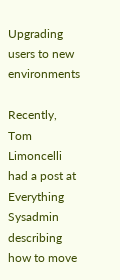Upgrading users to new environments

Recently, Tom Limoncelli had a post at Everything Sysadmin describing how to move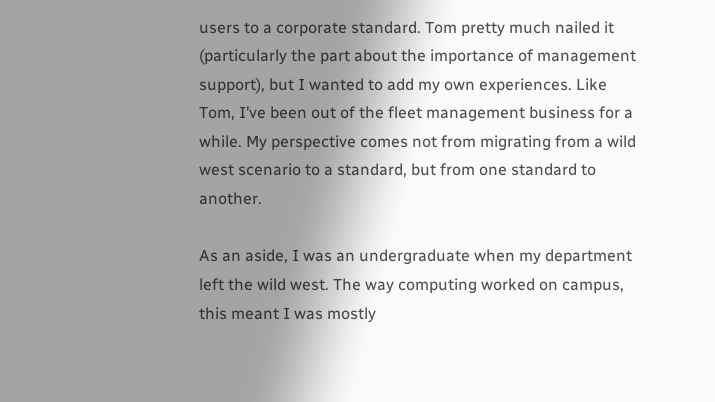users to a corporate standard. Tom pretty much nailed it (particularly the part about the importance of management support), but I wanted to add my own experiences. Like Tom, I’ve been out of the fleet management business for a while. My perspective comes not from migrating from a wild west scenario to a standard, but from one standard to another.

As an aside, I was an undergraduate when my department left the wild west. The way computing worked on campus, this meant I was mostly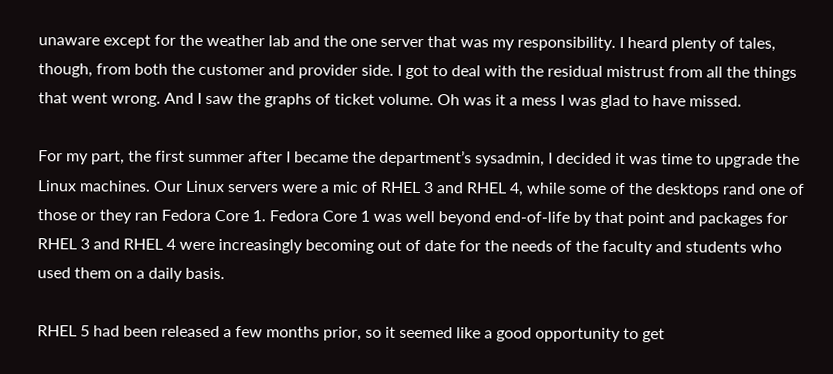unaware except for the weather lab and the one server that was my responsibility. I heard plenty of tales, though, from both the customer and provider side. I got to deal with the residual mistrust from all the things that went wrong. And I saw the graphs of ticket volume. Oh was it a mess I was glad to have missed.

For my part, the first summer after I became the department’s sysadmin, I decided it was time to upgrade the Linux machines. Our Linux servers were a mic of RHEL 3 and RHEL 4, while some of the desktops rand one of those or they ran Fedora Core 1. Fedora Core 1 was well beyond end-of-life by that point and packages for RHEL 3 and RHEL 4 were increasingly becoming out of date for the needs of the faculty and students who used them on a daily basis.

RHEL 5 had been released a few months prior, so it seemed like a good opportunity to get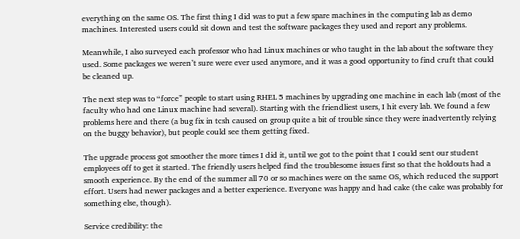everything on the same OS. The first thing I did was to put a few spare machines in the computing lab as demo machines. Interested users could sit down and test the software packages they used and report any problems.

Meanwhile, I also surveyed each professor who had Linux machines or who taught in the lab about the software they used. Some packages we weren’t sure were ever used anymore, and it was a good opportunity to find cruft that could be cleaned up.

The next step was to “force” people to start using RHEL 5 machines by upgrading one machine in each lab (most of the faculty who had one Linux machine had several). Starting with the friendliest users, I hit every lab. We found a few problems here and there (a bug fix in tcsh caused on group quite a bit of trouble since they were inadvertently relying on the buggy behavior), but people could see them getting fixed.

The upgrade process got smoother the more times I did it, until we got to the point that I could sent our student employees off to get it started. The friendly users helped find the troublesome issues first so that the holdouts had a smooth experience. By the end of the summer all 70 or so machines were on the same OS, which reduced the support effort. Users had newer packages and a better experience. Everyone was happy and had cake (the cake was probably for something else, though).

Service credibility: the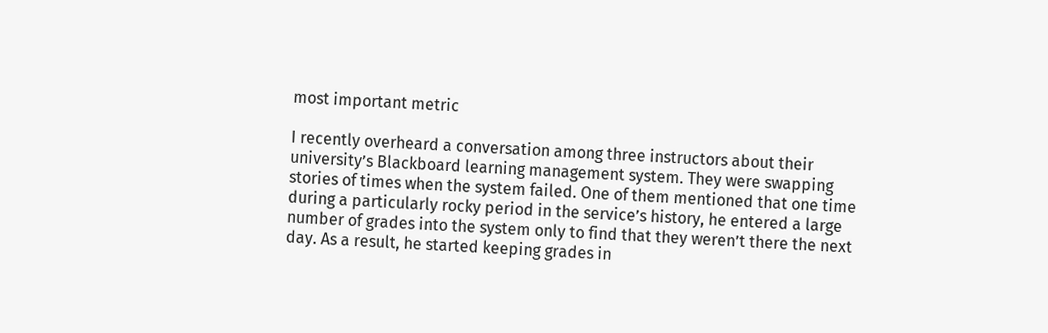most important metric

I recently overheard a conversation among three instructors about their university’s Blackboard learning management system. They were swapping stories of times when the system failed. One of them mentioned that one time during a particularly rocky period in the service’s history, he entered a large number of grades into the system only to find that they weren’t there the next day. As a result, he started keeping grades in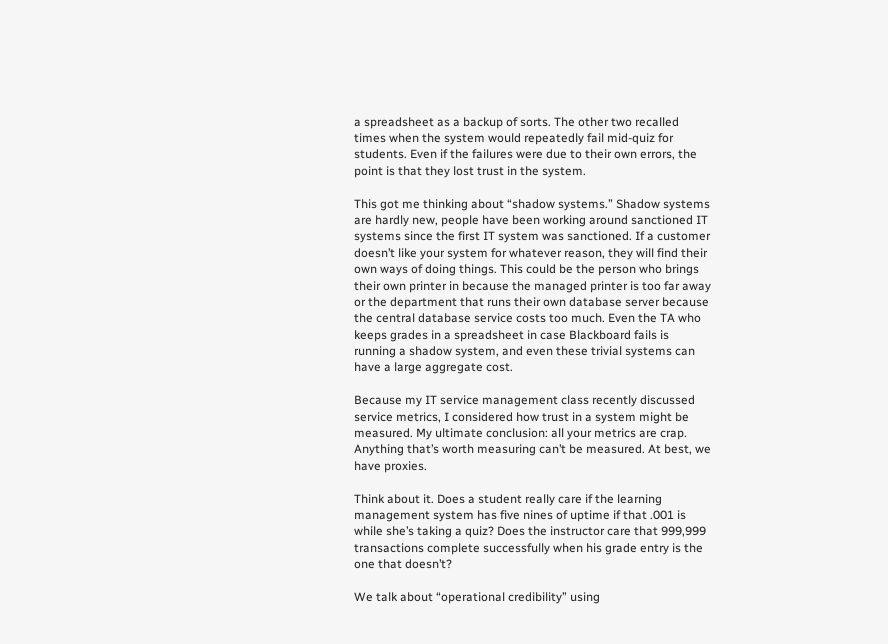a spreadsheet as a backup of sorts. The other two recalled times when the system would repeatedly fail mid-quiz for students. Even if the failures were due to their own errors, the point is that they lost trust in the system.

This got me thinking about “shadow systems.” Shadow systems are hardly new, people have been working around sanctioned IT systems since the first IT system was sanctioned. If a customer doesn’t like your system for whatever reason, they will find their own ways of doing things. This could be the person who brings their own printer in because the managed printer is too far away or the department that runs their own database server because the central database service costs too much. Even the TA who keeps grades in a spreadsheet in case Blackboard fails is running a shadow system, and even these trivial systems can have a large aggregate cost.

Because my IT service management class recently discussed service metrics, I considered how trust in a system might be measured. My ultimate conclusion: all your metrics are crap. Anything that’s worth measuring can’t be measured. At best, we have proxies.

Think about it. Does a student really care if the learning management system has five nines of uptime if that .001 is while she’s taking a quiz? Does the instructor care that 999,999 transactions complete successfully when his grade entry is the one that doesn’t?

We talk about “operational credibility” using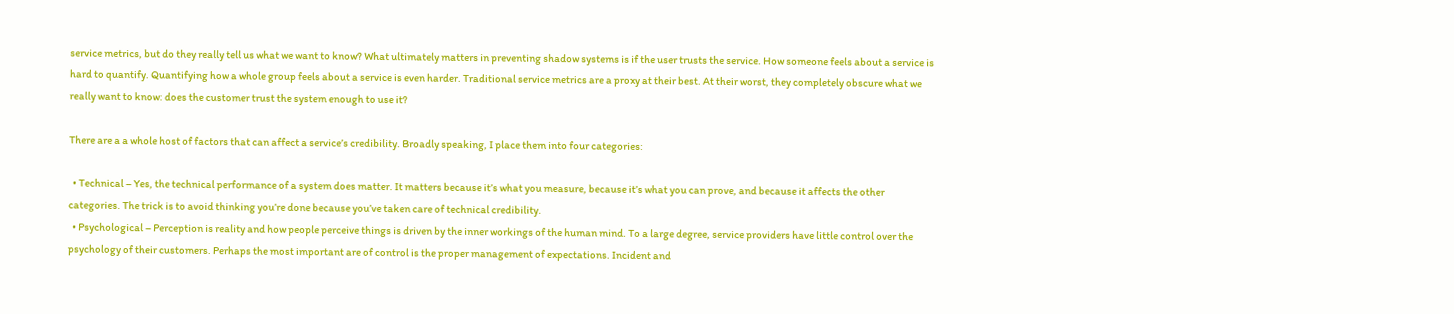service metrics, but do they really tell us what we want to know? What ultimately matters in preventing shadow systems is if the user trusts the service. How someone feels about a service is hard to quantify. Quantifying how a whole group feels about a service is even harder. Traditional service metrics are a proxy at their best. At their worst, they completely obscure what we really want to know: does the customer trust the system enough to use it?

There are a a whole host of factors that can affect a service’s credibility. Broadly speaking, I place them into four categories:

  • Technical – Yes, the technical performance of a system does matter. It matters because it’s what you measure, because it’s what you can prove, and because it affects the other categories. The trick is to avoid thinking you’re done because you’ve taken care of technical credibility.
  • Psychological – Perception is reality and how people perceive things is driven by the inner workings of the human mind. To a large degree, service providers have little control over the psychology of their customers. Perhaps the most important are of control is the proper management of expectations. Incident and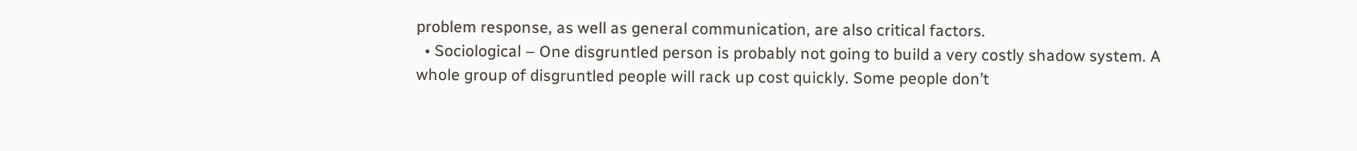problem response, as well as general communication, are also critical factors.
  • Sociological – One disgruntled person is probably not going to build a very costly shadow system. A whole group of disgruntled people will rack up cost quickly. Some people don’t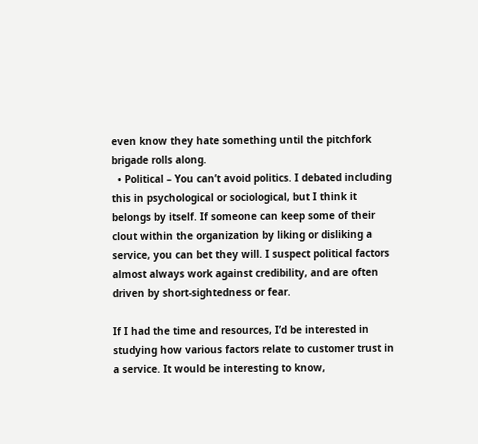even know they hate something until the pitchfork brigade rolls along.
  • Political – You can’t avoid politics. I debated including this in psychological or sociological, but I think it belongs by itself. If someone can keep some of their clout within the organization by liking or disliking a service, you can bet they will. I suspect political factors almost always work against credibility, and are often driven by short-sightedness or fear.

If I had the time and resources, I’d be interested in studying how various factors relate to customer trust in a service. It would be interesting to know,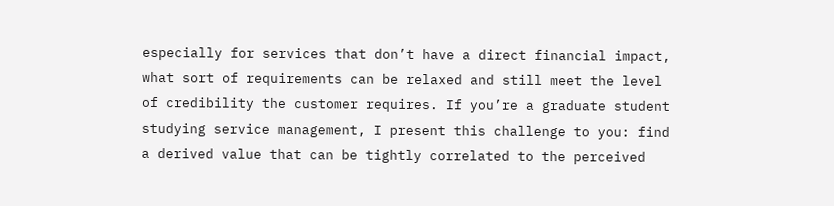especially for services that don’t have a direct financial impact, what sort of requirements can be relaxed and still meet the level of credibility the customer requires. If you’re a graduate student studying service management, I present this challenge to you: find a derived value that can be tightly correlated to the perceived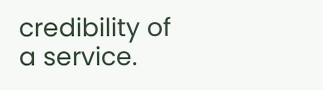credibility of a service.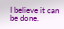I believe it can be done.